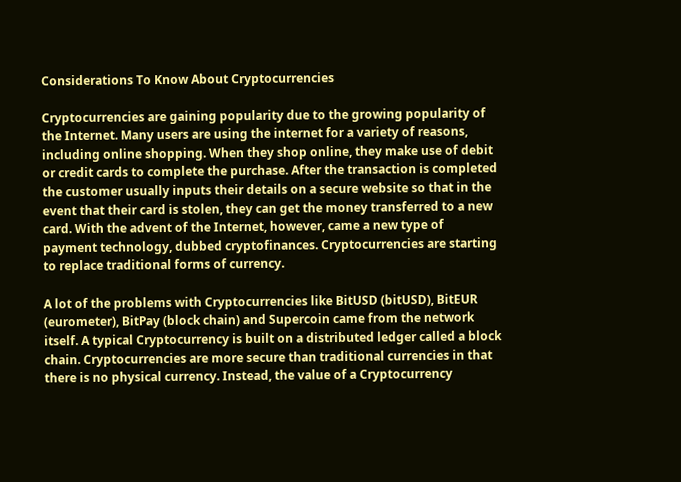Considerations To Know About Cryptocurrencies

Cryptocurrencies are gaining popularity due to the growing popularity of the Internet. Many users are using the internet for a variety of reasons, including online shopping. When they shop online, they make use of debit or credit cards to complete the purchase. After the transaction is completed the customer usually inputs their details on a secure website so that in the event that their card is stolen, they can get the money transferred to a new card. With the advent of the Internet, however, came a new type of payment technology, dubbed cryptofinances. Cryptocurrencies are starting to replace traditional forms of currency.

A lot of the problems with Cryptocurrencies like BitUSD (bitUSD), BitEUR (eurometer), BitPay (block chain) and Supercoin came from the network itself. A typical Cryptocurrency is built on a distributed ledger called a block chain. Cryptocurrencies are more secure than traditional currencies in that there is no physical currency. Instead, the value of a Cryptocurrency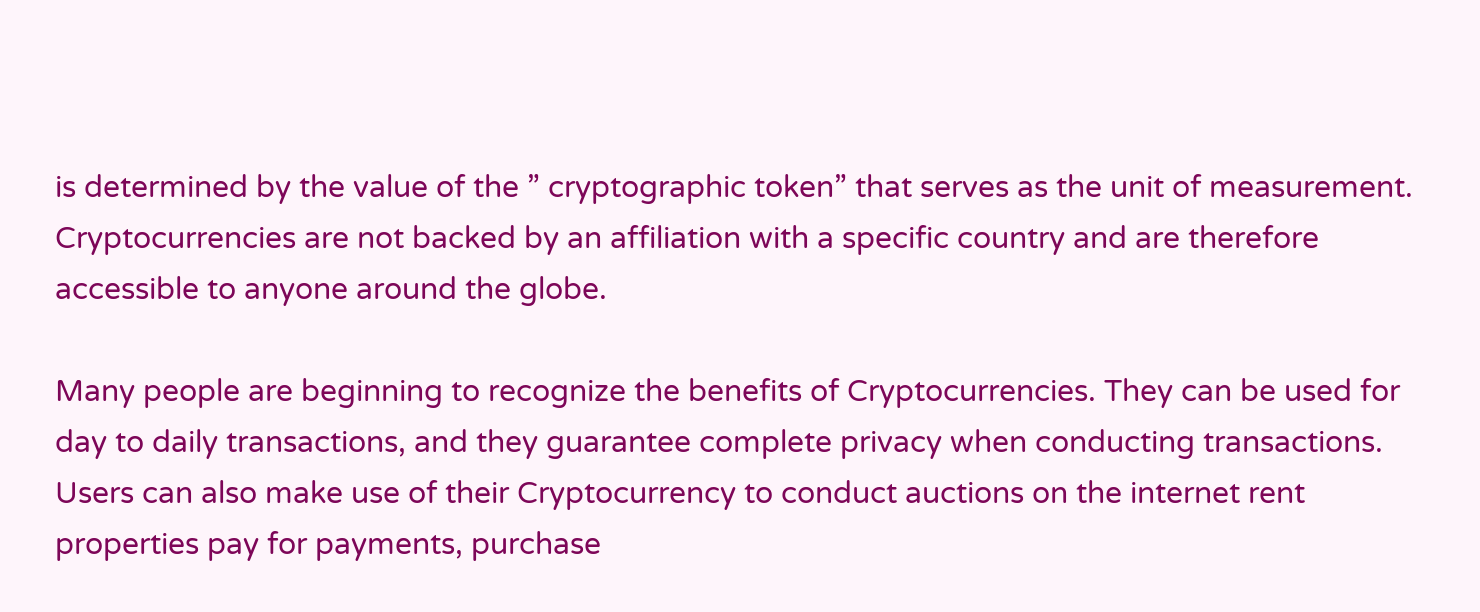is determined by the value of the ” cryptographic token” that serves as the unit of measurement. Cryptocurrencies are not backed by an affiliation with a specific country and are therefore accessible to anyone around the globe.

Many people are beginning to recognize the benefits of Cryptocurrencies. They can be used for day to daily transactions, and they guarantee complete privacy when conducting transactions. Users can also make use of their Cryptocurrency to conduct auctions on the internet rent properties pay for payments, purchase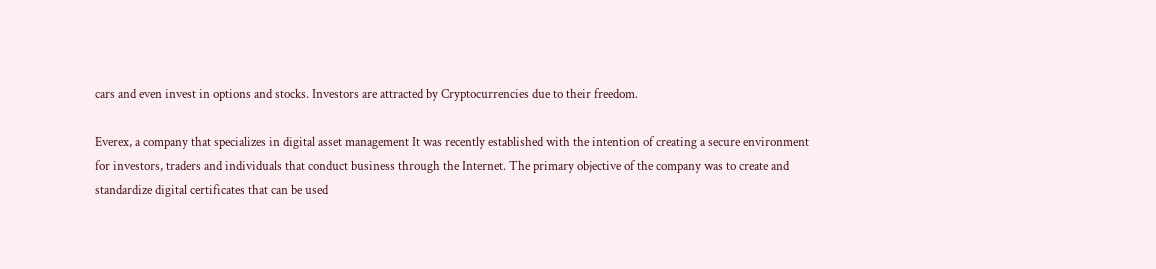cars and even invest in options and stocks. Investors are attracted by Cryptocurrencies due to their freedom.

Everex, a company that specializes in digital asset management It was recently established with the intention of creating a secure environment for investors, traders and individuals that conduct business through the Internet. The primary objective of the company was to create and standardize digital certificates that can be used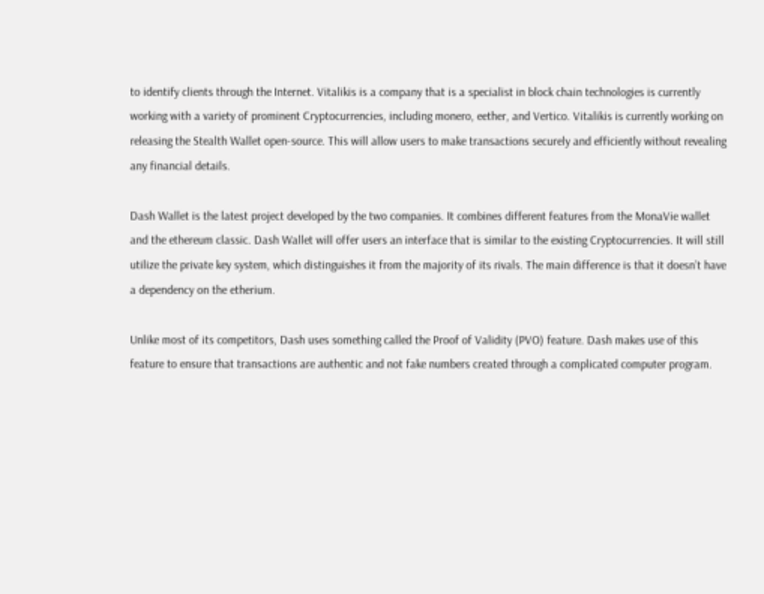to identify clients through the Internet. Vitalikis is a company that is a specialist in block chain technologies is currently working with a variety of prominent Cryptocurrencies, including monero, eether, and Vertico. Vitalikis is currently working on releasing the Stealth Wallet open-source. This will allow users to make transactions securely and efficiently without revealing any financial details.

Dash Wallet is the latest project developed by the two companies. It combines different features from the MonaVie wallet and the ethereum classic. Dash Wallet will offer users an interface that is similar to the existing Cryptocurrencies. It will still utilize the private key system, which distinguishes it from the majority of its rivals. The main difference is that it doesn’t have a dependency on the etherium.

Unlike most of its competitors, Dash uses something called the Proof of Validity (PVO) feature. Dash makes use of this feature to ensure that transactions are authentic and not fake numbers created through a complicated computer program.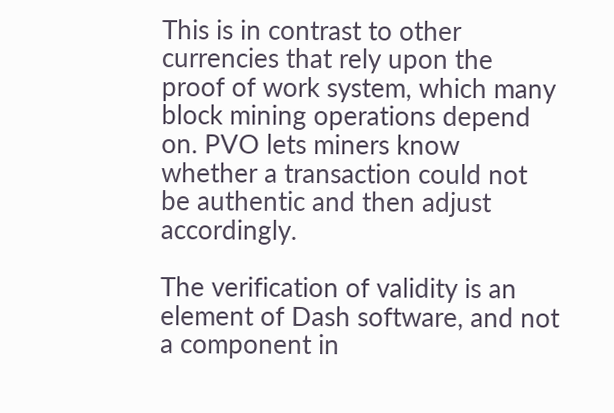This is in contrast to other currencies that rely upon the proof of work system, which many block mining operations depend on. PVO lets miners know whether a transaction could not be authentic and then adjust accordingly.

The verification of validity is an element of Dash software, and not a component in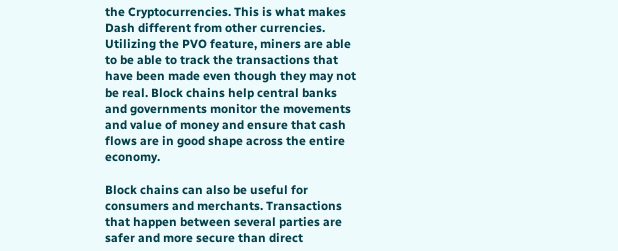the Cryptocurrencies. This is what makes Dash different from other currencies. Utilizing the PVO feature, miners are able to be able to track the transactions that have been made even though they may not be real. Block chains help central banks and governments monitor the movements and value of money and ensure that cash flows are in good shape across the entire economy.

Block chains can also be useful for consumers and merchants. Transactions that happen between several parties are safer and more secure than direct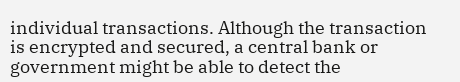individual transactions. Although the transaction is encrypted and secured, a central bank or government might be able to detect the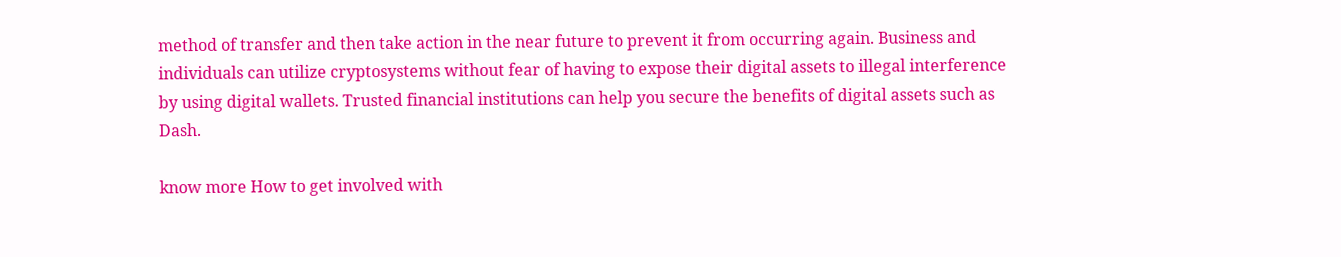method of transfer and then take action in the near future to prevent it from occurring again. Business and individuals can utilize cryptosystems without fear of having to expose their digital assets to illegal interference by using digital wallets. Trusted financial institutions can help you secure the benefits of digital assets such as Dash.

know more How to get involved with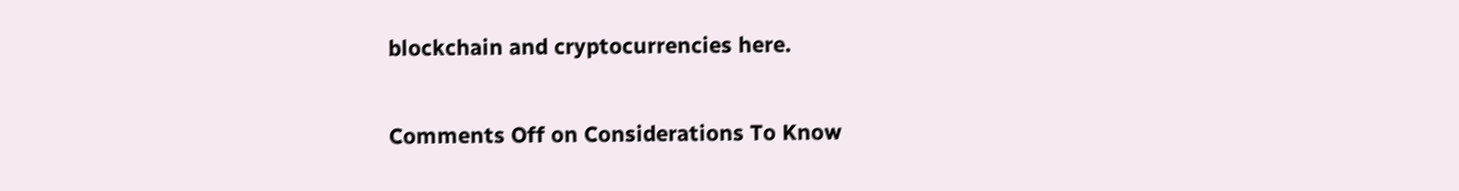blockchain and cryptocurrencies here.

Comments Off on Considerations To Know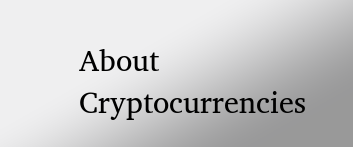About Cryptocurrencies